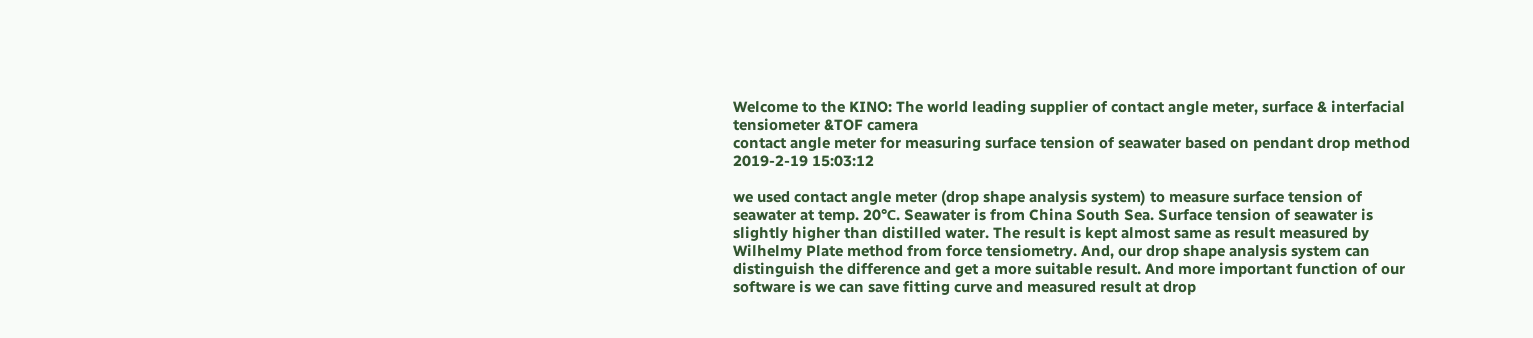Welcome to the KINO: The world leading supplier of contact angle meter, surface & interfacial tensiometer &TOF camera
contact angle meter for measuring surface tension of seawater based on pendant drop method
2019-2-19 15:03:12

we used contact angle meter (drop shape analysis system) to measure surface tension of seawater at temp. 20℃. Seawater is from China South Sea. Surface tension of seawater is slightly higher than distilled water. The result is kept almost same as result measured by Wilhelmy Plate method from force tensiometry. And, our drop shape analysis system can   distinguish the difference and get a more suitable result. And more important function of our software is we can save fitting curve and measured result at drop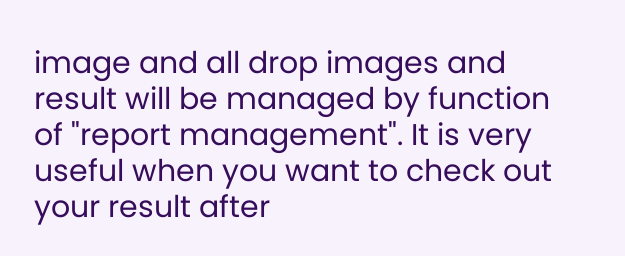image and all drop images and result will be managed by function of "report management". It is very useful when you want to check out your result after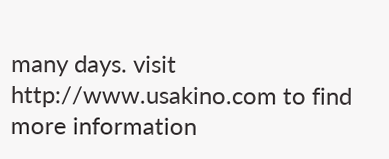many days. visit http://www.usakino.com to find more information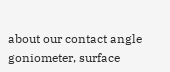about our contact angle goniometer, surface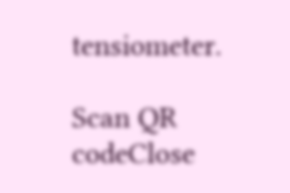tensiometer.

Scan QR codeClose